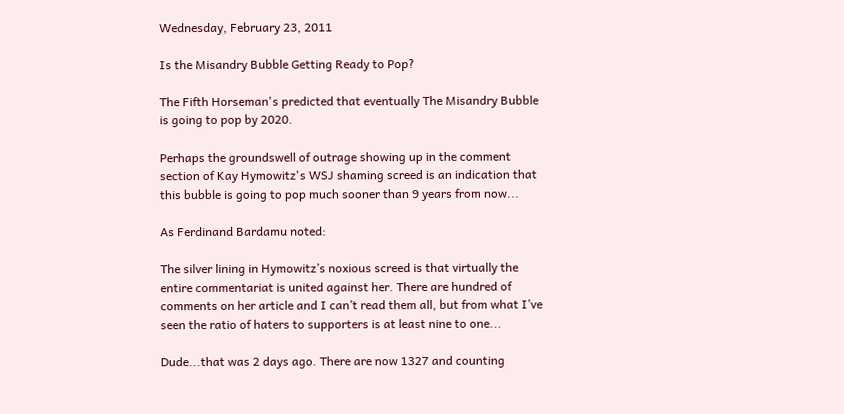Wednesday, February 23, 2011

Is the Misandry Bubble Getting Ready to Pop?

The Fifth Horseman's predicted that eventually The Misandry Bubble is going to pop by 2020.

Perhaps the groundswell of outrage showing up in the comment section of Kay Hymowitz's WSJ shaming screed is an indication that this bubble is going to pop much sooner than 9 years from now...

As Ferdinand Bardamu noted:

The silver lining in Hymowitz’s noxious screed is that virtually the entire commentariat is united against her. There are hundred of comments on her article and I can’t read them all, but from what I’ve seen the ratio of haters to supporters is at least nine to one...

Dude...that was 2 days ago. There are now 1327 and counting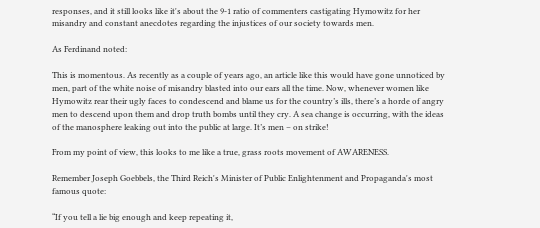responses, and it still looks like it's about the 9-1 ratio of commenters castigating Hymowitz for her misandry and constant anecdotes regarding the injustices of our society towards men.

As Ferdinand noted:

This is momentous. As recently as a couple of years ago, an article like this would have gone unnoticed by men, part of the white noise of misandry blasted into our ears all the time. Now, whenever women like Hymowitz rear their ugly faces to condescend and blame us for the country’s ills, there’s a horde of angry men to descend upon them and drop truth bombs until they cry. A sea change is occurring, with the ideas of the manosphere leaking out into the public at large. It’s men – on strike!

From my point of view, this looks to me like a true, grass roots movement of AWARENESS.

Remember Joseph Goebbels, the Third Reich's Minister of Public Enlightenment and Propaganda's most famous quote:

“If you tell a lie big enough and keep repeating it,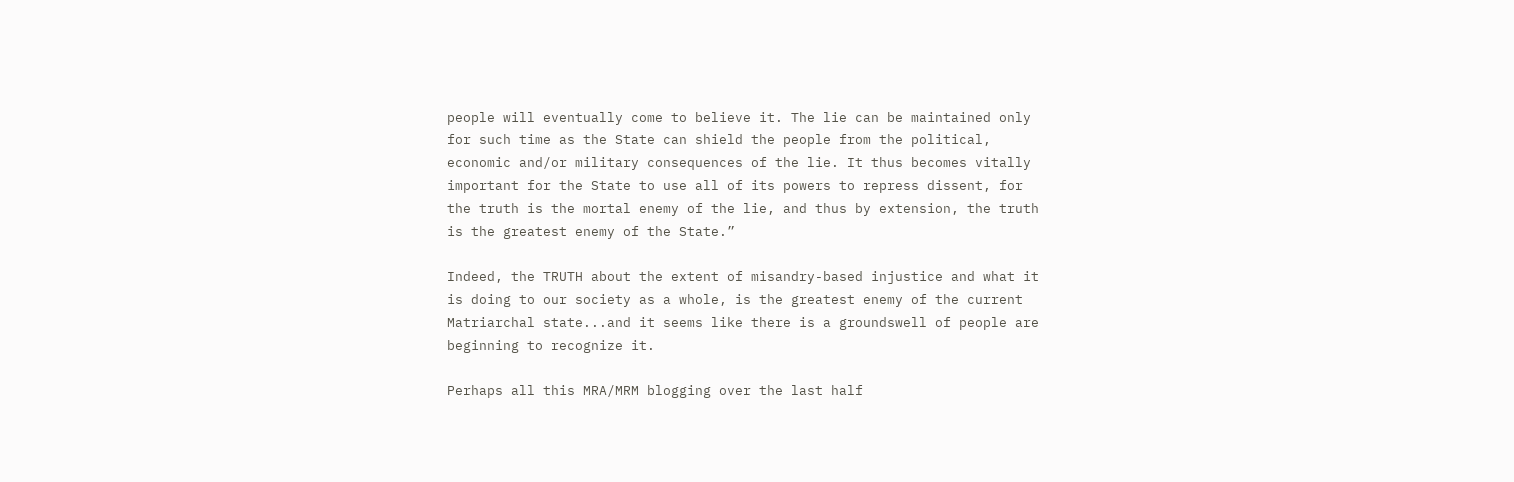people will eventually come to believe it. The lie can be maintained only for such time as the State can shield the people from the political, economic and/or military consequences of the lie. It thus becomes vitally important for the State to use all of its powers to repress dissent, for the truth is the mortal enemy of the lie, and thus by extension, the truth is the greatest enemy of the State.”

Indeed, the TRUTH about the extent of misandry-based injustice and what it is doing to our society as a whole, is the greatest enemy of the current Matriarchal state...and it seems like there is a groundswell of people are beginning to recognize it.

Perhaps all this MRA/MRM blogging over the last half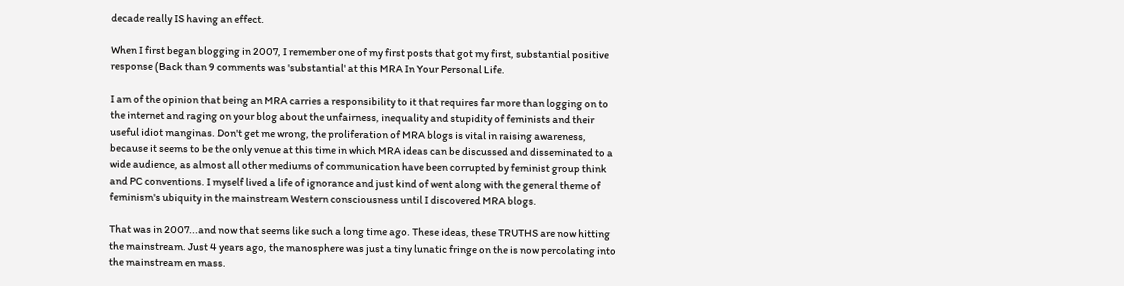decade really IS having an effect.

When I first began blogging in 2007, I remember one of my first posts that got my first, substantial positive response (Back than 9 comments was 'substantial' at this MRA In Your Personal Life.

I am of the opinion that being an MRA carries a responsibility to it that requires far more than logging on to the internet and raging on your blog about the unfairness, inequality and stupidity of feminists and their useful idiot manginas. Don't get me wrong, the proliferation of MRA blogs is vital in raising awareness, because it seems to be the only venue at this time in which MRA ideas can be discussed and disseminated to a wide audience, as almost all other mediums of communication have been corrupted by feminist group think and PC conventions. I myself lived a life of ignorance and just kind of went along with the general theme of feminism's ubiquity in the mainstream Western consciousness until I discovered MRA blogs.

That was in 2007...and now that seems like such a long time ago. These ideas, these TRUTHS are now hitting the mainstream. Just 4 years ago, the manosphere was just a tiny lunatic fringe on the is now percolating into the mainstream en mass.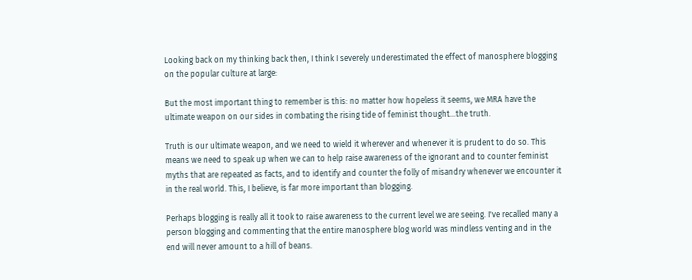Looking back on my thinking back then, I think I severely underestimated the effect of manosphere blogging on the popular culture at large:

But the most important thing to remember is this: no matter how hopeless it seems, we MRA have the ultimate weapon on our sides in combating the rising tide of feminist thought...the truth.

Truth is our ultimate weapon, and we need to wield it wherever and whenever it is prudent to do so. This means we need to speak up when we can to help raise awareness of the ignorant and to counter feminist myths that are repeated as facts, and to identify and counter the folly of misandry whenever we encounter it in the real world. This, I believe, is far more important than blogging.

Perhaps blogging is really all it took to raise awareness to the current level we are seeing. I've recalled many a person blogging and commenting that the entire manosphere blog world was mindless venting and in the end will never amount to a hill of beans.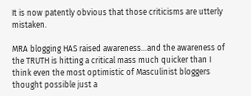It is now patently obvious that those criticisms are utterly mistaken.

MRA blogging HAS raised awareness...and the awareness of the TRUTH is hitting a critical mass much quicker than I think even the most optimistic of Masculinist bloggers thought possible just a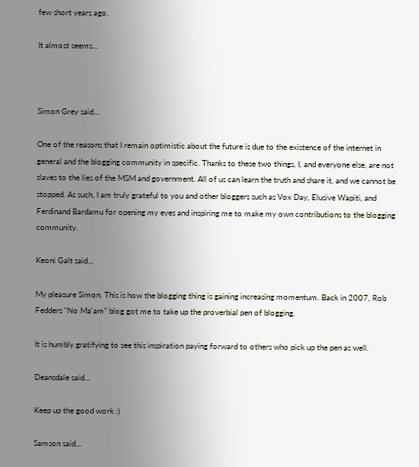few short years ago.

It almost seems...



Simon Grey said...

One of the reasons that I remain optimistic about the future is due to the existence of the internet in general and the blogging community in specific. Thanks to these two things, I, and everyone else, are not slaves to the lies of the MSM and government. All of us can learn the truth and share it, and we cannot be stopped. As such, I am truly grateful to you and other bloggers such as Vox Day, Elusive Wapiti, and Ferdinand Bardamu for opening my eyes and inspiring me to make my own contributions to the blogging community.

Keoni Galt said...

My pleasure Simon. This is how the blogging thing is gaining increasing momentum. Back in 2007, Rob Fedders "No Ma'am" blog got me to take up the proverbial pen of blogging.

It is humbly gratifying to see this inspiration paying forward to others who pick up the pen as well.

Deansdale said...

Keep up the good work :)

Samson said...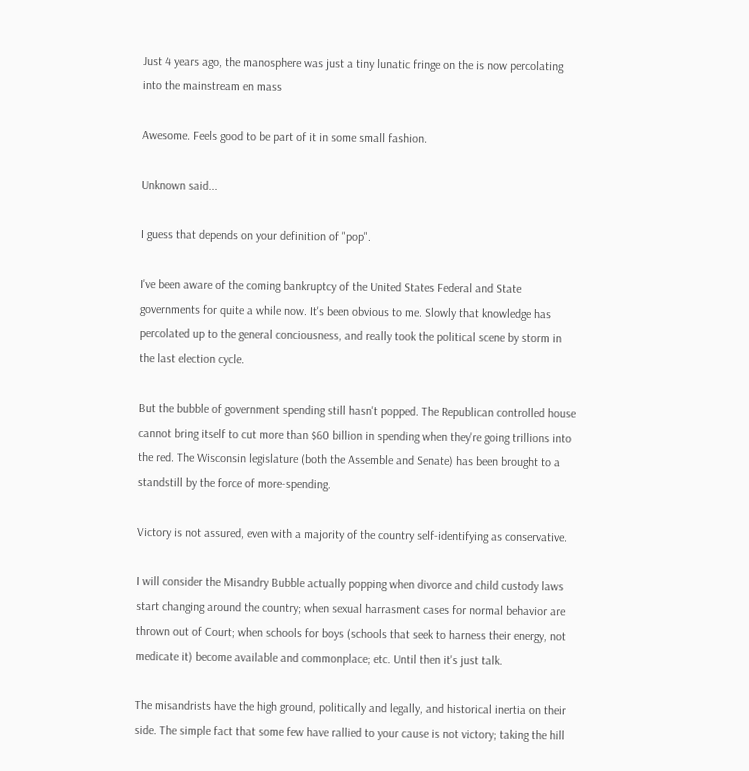Just 4 years ago, the manosphere was just a tiny lunatic fringe on the is now percolating into the mainstream en mass

Awesome. Feels good to be part of it in some small fashion.

Unknown said...

I guess that depends on your definition of "pop".

I've been aware of the coming bankruptcy of the United States Federal and State governments for quite a while now. It's been obvious to me. Slowly that knowledge has percolated up to the general conciousness, and really took the political scene by storm in the last election cycle.

But the bubble of government spending still hasn't popped. The Republican controlled house cannot bring itself to cut more than $60 billion in spending when they're going trillions into the red. The Wisconsin legislature (both the Assemble and Senate) has been brought to a standstill by the force of more-spending.

Victory is not assured, even with a majority of the country self-identifying as conservative.

I will consider the Misandry Bubble actually popping when divorce and child custody laws start changing around the country; when sexual harrasment cases for normal behavior are thrown out of Court; when schools for boys (schools that seek to harness their energy, not medicate it) become available and commonplace; etc. Until then it's just talk.

The misandrists have the high ground, politically and legally, and historical inertia on their side. The simple fact that some few have rallied to your cause is not victory; taking the hill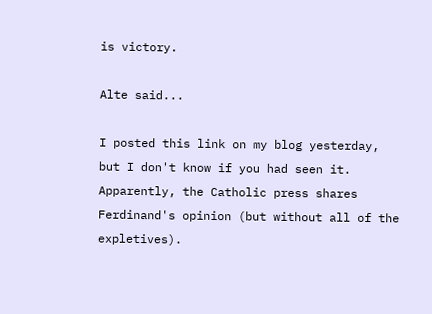is victory.

Alte said...

I posted this link on my blog yesterday, but I don't know if you had seen it. Apparently, the Catholic press shares Ferdinand's opinion (but without all of the expletives).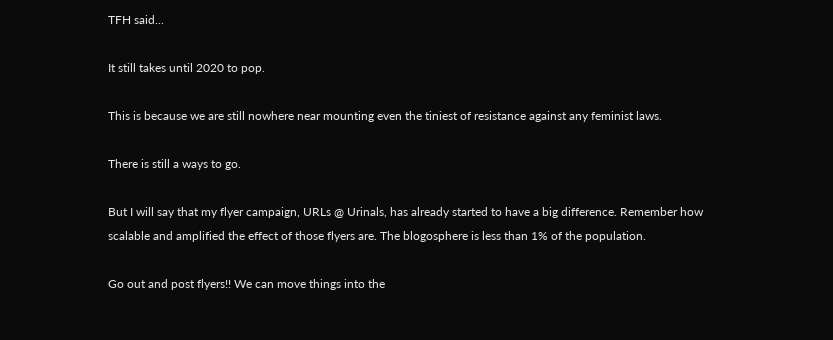TFH said...

It still takes until 2020 to pop.

This is because we are still nowhere near mounting even the tiniest of resistance against any feminist laws.

There is still a ways to go.

But I will say that my flyer campaign, URLs @ Urinals, has already started to have a big difference. Remember how scalable and amplified the effect of those flyers are. The blogosphere is less than 1% of the population.

Go out and post flyers!! We can move things into the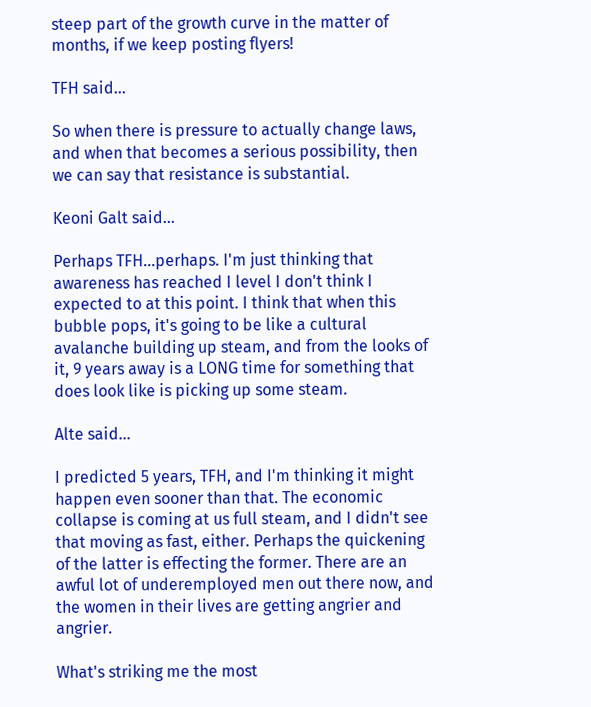steep part of the growth curve in the matter of months, if we keep posting flyers!

TFH said...

So when there is pressure to actually change laws, and when that becomes a serious possibility, then we can say that resistance is substantial.

Keoni Galt said...

Perhaps TFH...perhaps. I'm just thinking that awareness has reached I level I don't think I expected to at this point. I think that when this bubble pops, it's going to be like a cultural avalanche building up steam, and from the looks of it, 9 years away is a LONG time for something that does look like is picking up some steam.

Alte said...

I predicted 5 years, TFH, and I'm thinking it might happen even sooner than that. The economic collapse is coming at us full steam, and I didn't see that moving as fast, either. Perhaps the quickening of the latter is effecting the former. There are an awful lot of underemployed men out there now, and the women in their lives are getting angrier and angrier.

What's striking me the most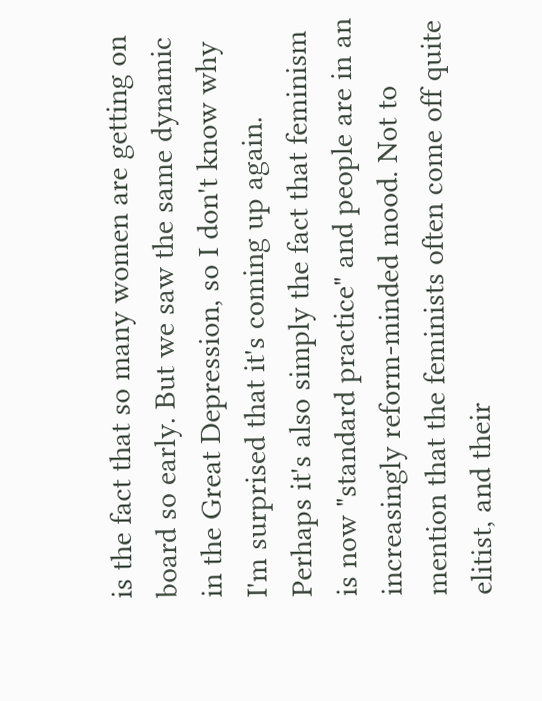is the fact that so many women are getting on board so early. But we saw the same dynamic in the Great Depression, so I don't know why I'm surprised that it's coming up again. Perhaps it's also simply the fact that feminism is now "standard practice" and people are in an increasingly reform-minded mood. Not to mention that the feminists often come off quite elitist, and their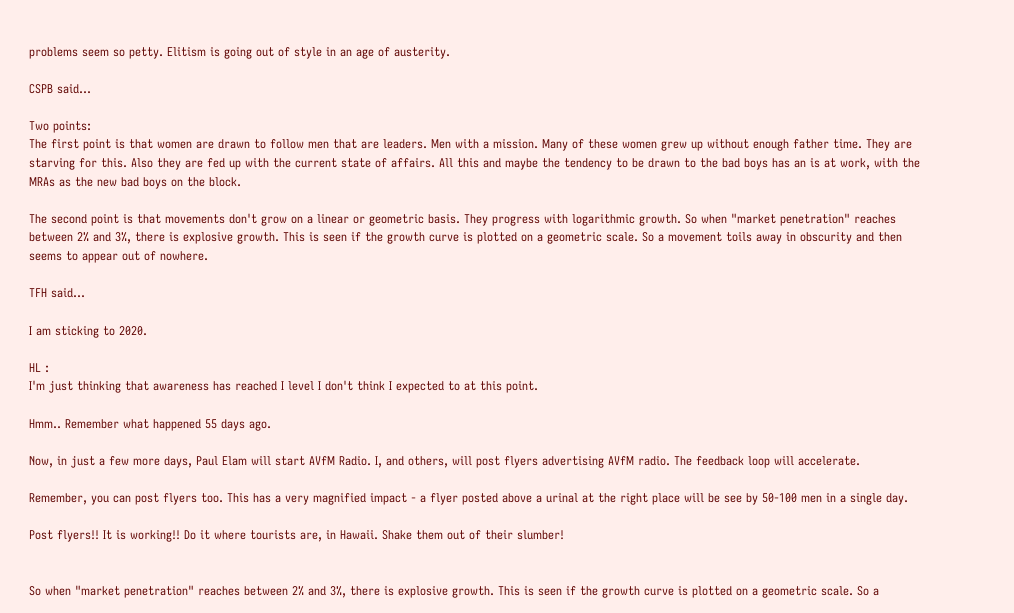problems seem so petty. Elitism is going out of style in an age of austerity.

CSPB said...

Two points:
The first point is that women are drawn to follow men that are leaders. Men with a mission. Many of these women grew up without enough father time. They are starving for this. Also they are fed up with the current state of affairs. All this and maybe the tendency to be drawn to the bad boys has an is at work, with the MRAs as the new bad boys on the block.

The second point is that movements don't grow on a linear or geometric basis. They progress with logarithmic growth. So when "market penetration" reaches between 2% and 3%, there is explosive growth. This is seen if the growth curve is plotted on a geometric scale. So a movement toils away in obscurity and then seems to appear out of nowhere.

TFH said...

I am sticking to 2020.

HL :
I'm just thinking that awareness has reached I level I don't think I expected to at this point.

Hmm.. Remember what happened 55 days ago.

Now, in just a few more days, Paul Elam will start AVfM Radio. I, and others, will post flyers advertising AVfM radio. The feedback loop will accelerate.

Remember, you can post flyers too. This has a very magnified impact - a flyer posted above a urinal at the right place will be see by 50-100 men in a single day.

Post flyers!! It is working!! Do it where tourists are, in Hawaii. Shake them out of their slumber!


So when "market penetration" reaches between 2% and 3%, there is explosive growth. This is seen if the growth curve is plotted on a geometric scale. So a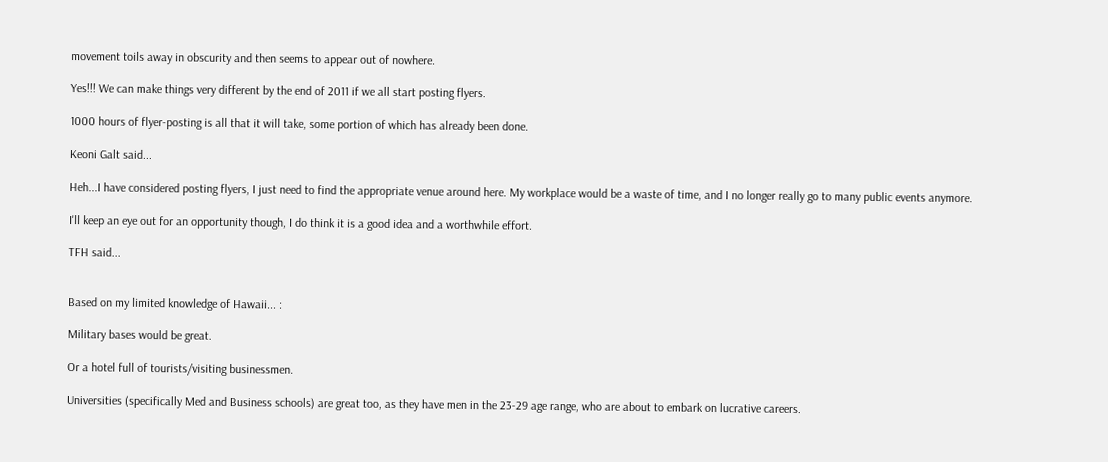movement toils away in obscurity and then seems to appear out of nowhere.

Yes!!! We can make things very different by the end of 2011 if we all start posting flyers.

1000 hours of flyer-posting is all that it will take, some portion of which has already been done.

Keoni Galt said...

Heh...I have considered posting flyers, I just need to find the appropriate venue around here. My workplace would be a waste of time, and I no longer really go to many public events anymore.

I'll keep an eye out for an opportunity though, I do think it is a good idea and a worthwhile effort.

TFH said...


Based on my limited knowledge of Hawaii... :

Military bases would be great.

Or a hotel full of tourists/visiting businessmen.

Universities (specifically Med and Business schools) are great too, as they have men in the 23-29 age range, who are about to embark on lucrative careers.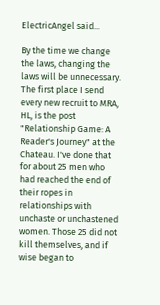ElectricAngel said...

By the time we change the laws, changing the laws will be unnecessary. The first place I send every new recruit to MRA, HL, is the post "Relationship Game: A Reader's Journey" at the Chateau. I've done that for about 25 men who had reached the end of their ropes in relationships with unchaste or unchastened women. Those 25 did not kill themselves, and if wise began to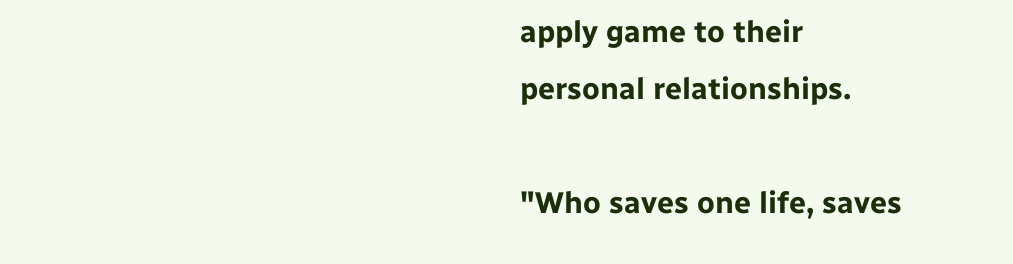apply game to their personal relationships.

"Who saves one life, saves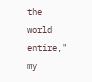the world entire," my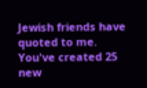Jewish friends have quoted to me. You've created 25 new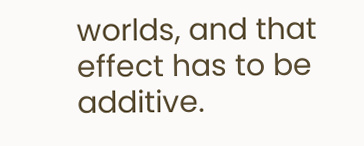worlds, and that effect has to be additive.